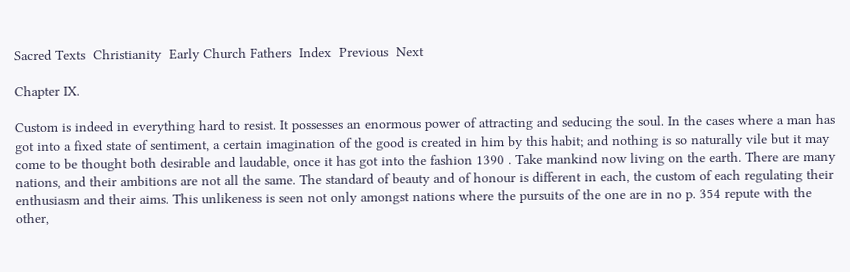Sacred Texts  Christianity  Early Church Fathers  Index  Previous  Next

Chapter IX.

Custom is indeed in everything hard to resist. It possesses an enormous power of attracting and seducing the soul. In the cases where a man has got into a fixed state of sentiment, a certain imagination of the good is created in him by this habit; and nothing is so naturally vile but it may come to be thought both desirable and laudable, once it has got into the fashion 1390 . Take mankind now living on the earth. There are many nations, and their ambitions are not all the same. The standard of beauty and of honour is different in each, the custom of each regulating their enthusiasm and their aims. This unlikeness is seen not only amongst nations where the pursuits of the one are in no p. 354 repute with the other,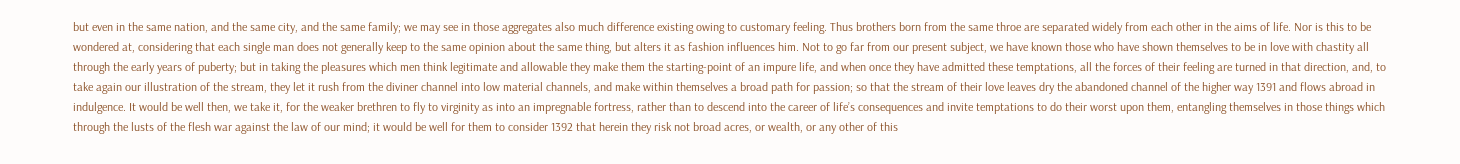but even in the same nation, and the same city, and the same family; we may see in those aggregates also much difference existing owing to customary feeling. Thus brothers born from the same throe are separated widely from each other in the aims of life. Nor is this to be wondered at, considering that each single man does not generally keep to the same opinion about the same thing, but alters it as fashion influences him. Not to go far from our present subject, we have known those who have shown themselves to be in love with chastity all through the early years of puberty; but in taking the pleasures which men think legitimate and allowable they make them the starting-point of an impure life, and when once they have admitted these temptations, all the forces of their feeling are turned in that direction, and, to take again our illustration of the stream, they let it rush from the diviner channel into low material channels, and make within themselves a broad path for passion; so that the stream of their love leaves dry the abandoned channel of the higher way 1391 and flows abroad in indulgence. It would be well then, we take it, for the weaker brethren to fly to virginity as into an impregnable fortress, rather than to descend into the career of life’s consequences and invite temptations to do their worst upon them, entangling themselves in those things which through the lusts of the flesh war against the law of our mind; it would be well for them to consider 1392 that herein they risk not broad acres, or wealth, or any other of this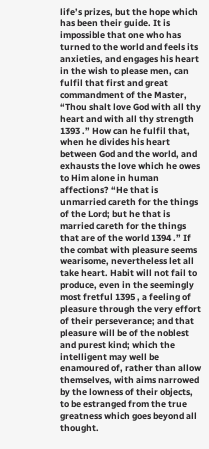life’s prizes, but the hope which has been their guide. It is impossible that one who has turned to the world and feels its anxieties, and engages his heart in the wish to please men, can fulfil that first and great commandment of the Master, “Thou shalt love God with all thy heart and with all thy strength 1393 .” How can he fulfil that, when he divides his heart between God and the world, and exhausts the love which he owes to Him alone in human affections? “He that is unmarried careth for the things of the Lord; but he that is married careth for the things that are of the world 1394 .” If the combat with pleasure seems wearisome, nevertheless let all take heart. Habit will not fail to produce, even in the seemingly most fretful 1395 , a feeling of pleasure through the very effort of their perseverance; and that pleasure will be of the noblest and purest kind; which the intelligent may well be enamoured of, rather than allow themselves, with aims narrowed by the lowness of their objects, to be estranged from the true greatness which goes beyond all thought.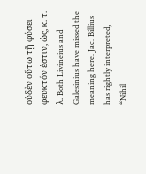οὐδὲν οὕτω τῇ φύσει φευκτόν ἐστιν, ὡς, κ. τ. λ. Both Livineius and Galesinius have missed the meaning here. Jac. Billius has rightly interpreted, “Nihil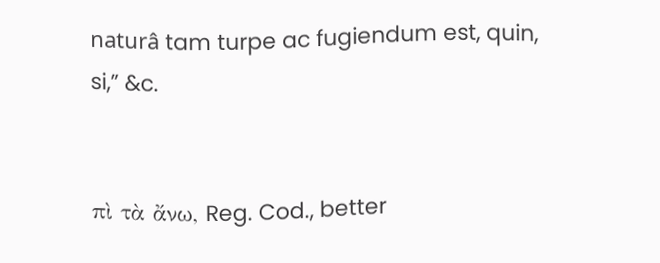naturâ tam turpe ac fugiendum est, quin, si,” &c.


πὶ τὰ ἄνω, Reg. Cod., better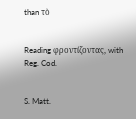than τὸ


Reading φροντίζοντας, with Reg. Cod.


S. Matt.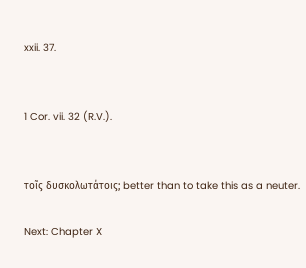xxii. 37.


1 Cor. vii. 32 (R.V.).


τοῖς δυσκολωτάτοις; better than to take this as a neuter.

Next: Chapter X